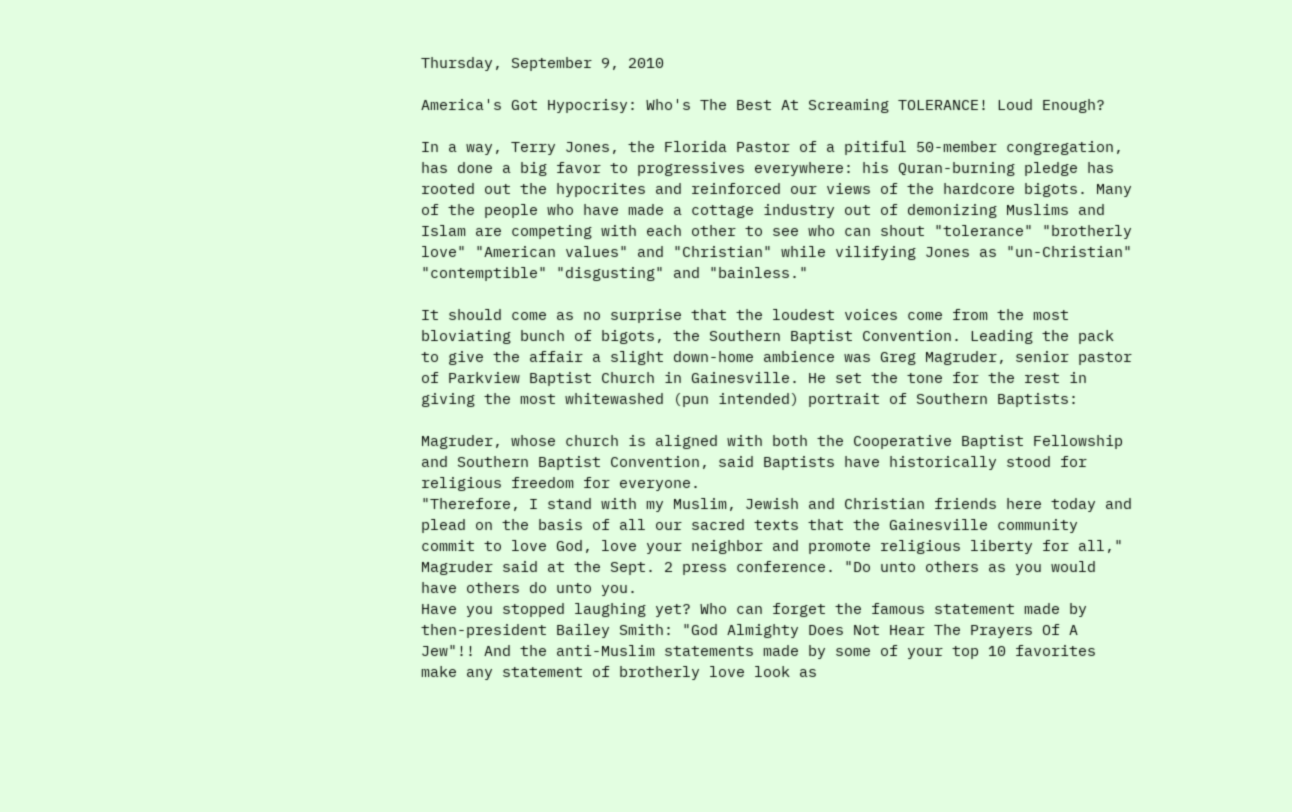Thursday, September 9, 2010

America's Got Hypocrisy: Who's The Best At Screaming TOLERANCE! Loud Enough?

In a way, Terry Jones, the Florida Pastor of a pitiful 50-member congregation, has done a big favor to progressives everywhere: his Quran-burning pledge has rooted out the hypocrites and reinforced our views of the hardcore bigots. Many of the people who have made a cottage industry out of demonizing Muslims and Islam are competing with each other to see who can shout "tolerance" "brotherly love" "American values" and "Christian" while vilifying Jones as "un-Christian" "contemptible" "disgusting" and "bainless."

It should come as no surprise that the loudest voices come from the most bloviating bunch of bigots, the Southern Baptist Convention. Leading the pack to give the affair a slight down-home ambience was Greg Magruder, senior pastor of Parkview Baptist Church in Gainesville. He set the tone for the rest in giving the most whitewashed (pun intended) portrait of Southern Baptists:

Magruder, whose church is aligned with both the Cooperative Baptist Fellowship and Southern Baptist Convention, said Baptists have historically stood for religious freedom for everyone.
"Therefore, I stand with my Muslim, Jewish and Christian friends here today and plead on the basis of all our sacred texts that the Gainesville community commit to love God, love your neighbor and promote religious liberty for all," Magruder said at the Sept. 2 press conference. "Do unto others as you would have others do unto you.
Have you stopped laughing yet? Who can forget the famous statement made by then-president Bailey Smith: "God Almighty Does Not Hear The Prayers Of A Jew"!! And the anti-Muslim statements made by some of your top 10 favorites make any statement of brotherly love look as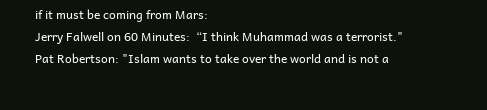if it must be coming from Mars:
Jerry Falwell on 60 Minutes:  “I think Muhammad was a terrorist."
Pat Robertson: "Islam wants to take over the world and is not a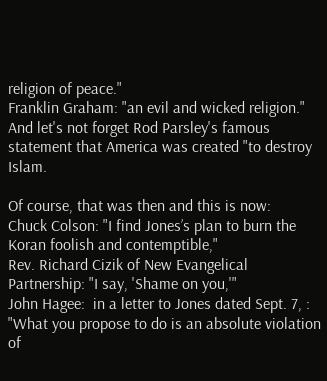religion of peace."
Franklin Graham: "an evil and wicked religion."
And let's not forget Rod Parsley's famous statement that America was created "to destroy Islam.

Of course, that was then and this is now:
Chuck Colson: "I find Jones’s plan to burn the Koran foolish and contemptible,"
Rev. Richard Cizik of New Evangelical Partnership: "I say, 'Shame on you,'"
John Hagee:  in a letter to Jones dated Sept. 7, : "What you propose to do is an absolute violation of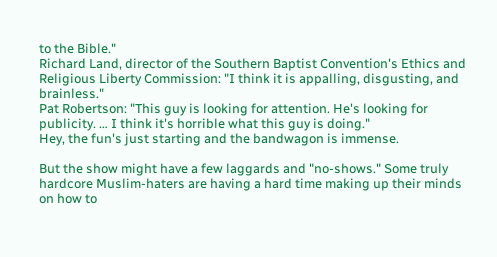to the Bible."
Richard Land, director of the Southern Baptist Convention's Ethics and Religious Liberty Commission: "I think it is appalling, disgusting, and brainless."
Pat Robertson: "This guy is looking for attention. He's looking for publicity. … I think it's horrible what this guy is doing."
Hey, the fun's just starting and the bandwagon is immense.

But the show might have a few laggards and "no-shows." Some truly hardcore Muslim-haters are having a hard time making up their minds on how to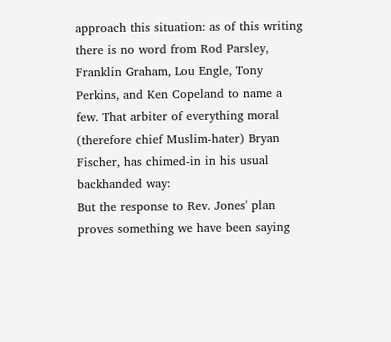approach this situation: as of this writing there is no word from Rod Parsley, Franklin Graham, Lou Engle, Tony Perkins, and Ken Copeland to name a few. That arbiter of everything moral (therefore chief Muslim-hater) Bryan Fischer, has chimed-in in his usual backhanded way:
But the response to Rev. Jones' plan proves something we have been saying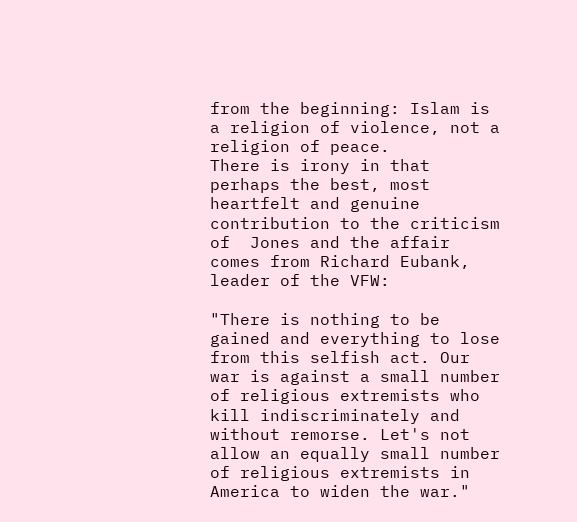from the beginning: Islam is a religion of violence, not a religion of peace.
There is irony in that perhaps the best, most heartfelt and genuine contribution to the criticism of  Jones and the affair comes from Richard Eubank, leader of the VFW:

"There is nothing to be gained and everything to lose from this selfish act. Our war is against a small number of religious extremists who kill indiscriminately and without remorse. Let's not allow an equally small number of religious extremists in America to widen the war."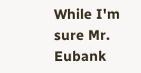While I'm sure Mr. Eubank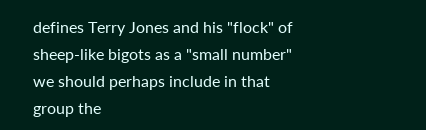defines Terry Jones and his "flock" of sheep-like bigots as a "small number" we should perhaps include in that group the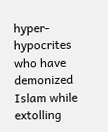hyper-hypocrites who have demonized Islam while extolling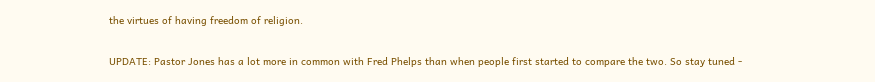the virtues of having freedom of religion.

UPDATE: Pastor Jones has a lot more in common with Fred Phelps than when people first started to compare the two. So stay tuned -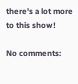there's a lot more to this show!

No comments: